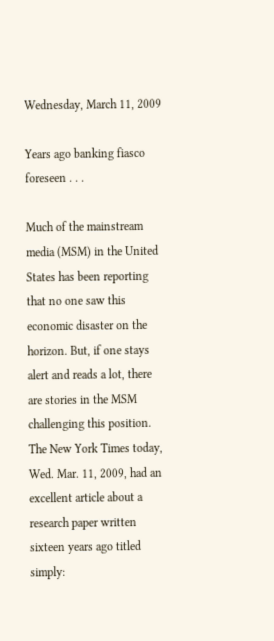Wednesday, March 11, 2009

Years ago banking fiasco foreseen . . .

Much of the mainstream media (MSM) in the United States has been reporting that no one saw this economic disaster on the horizon. But, if one stays alert and reads a lot, there are stories in the MSM challenging this position. The New York Times today, Wed. Mar. 11, 2009, had an excellent article about a research paper written sixteen years ago titled simply: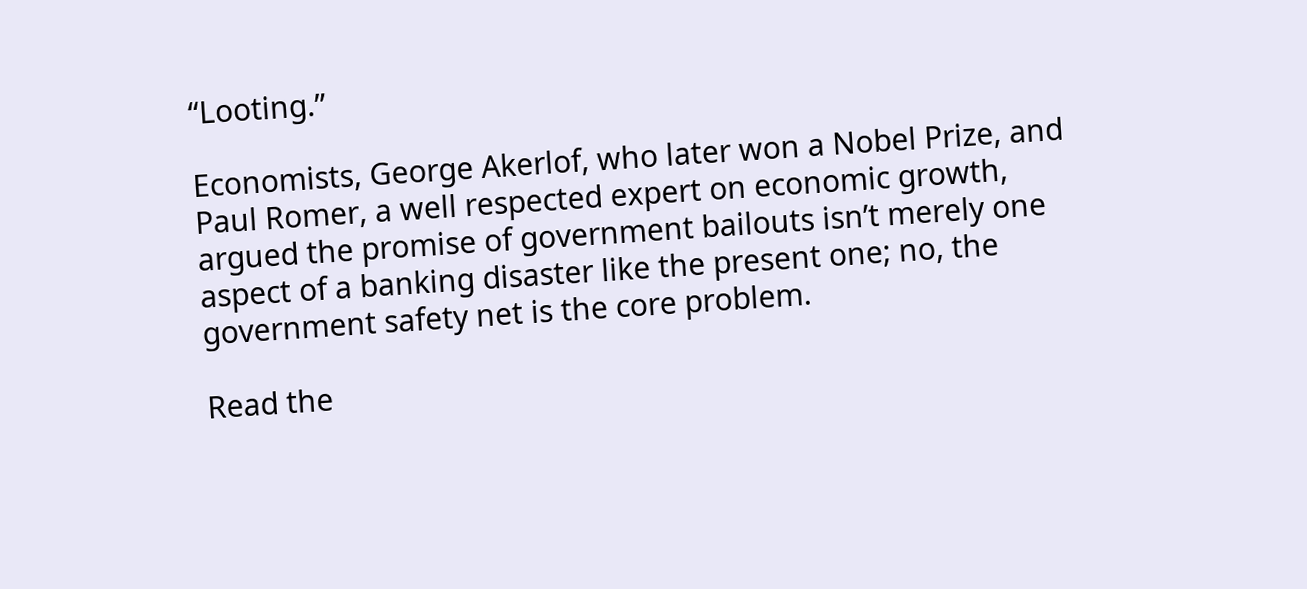“Looting.”

Economists, George Akerlof, who later won a Nobel Prize, and Paul Romer, a well respected expert on economic growth, argued the promise of government bailouts isn’t merely one aspect of a banking disaster like the present one; no, the government safety net is the core problem.

Read the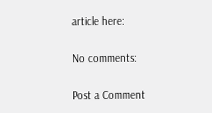article here:

No comments:

Post a Comment